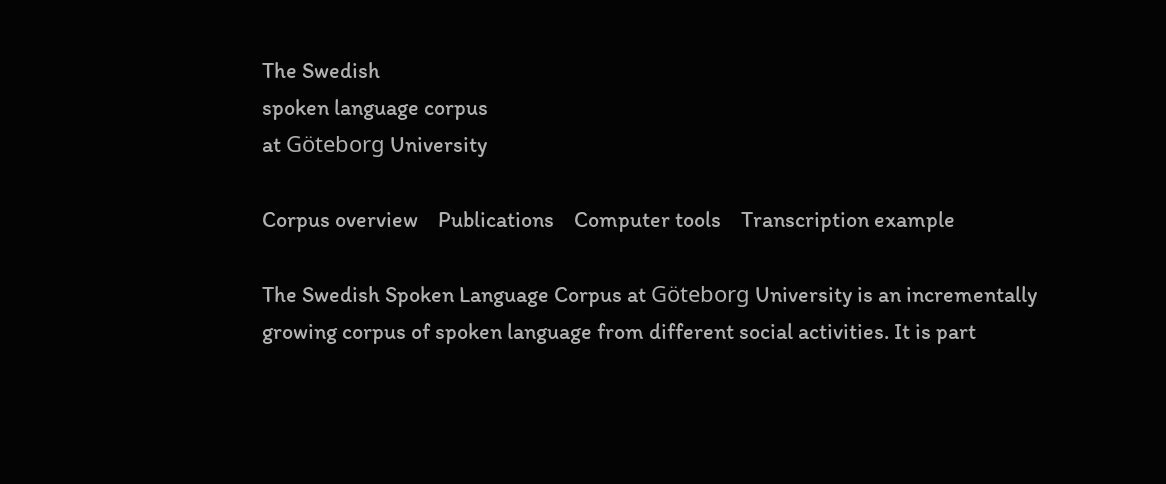The Swedish
spoken language corpus
at Göteborg University

Corpus overview    Publications    Computer tools    Transcription example

The Swedish Spoken Language Corpus at Göteborg University is an incrementally growing corpus of spoken language from different social activities. It is part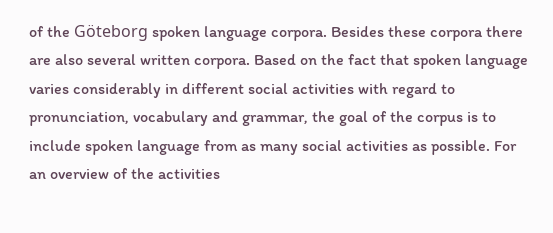of the Göteborg spoken language corpora. Besides these corpora there are also several written corpora. Based on the fact that spoken language varies considerably in different social activities with regard to pronunciation, vocabulary and grammar, the goal of the corpus is to include spoken language from as many social activities as possible. For an overview of the activities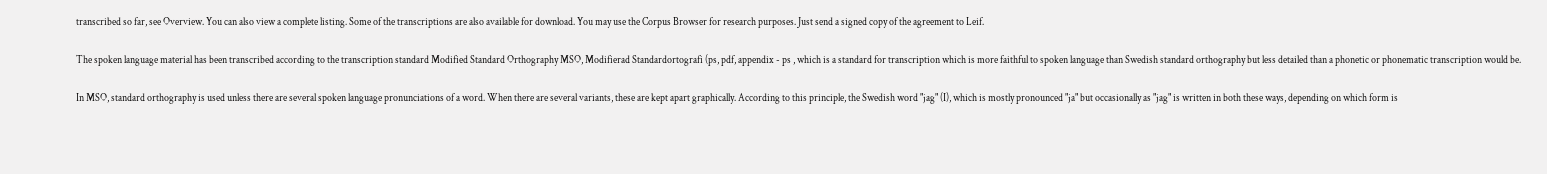transcribed so far, see Overview. You can also view a complete listing. Some of the transcriptions are also available for download. You may use the Corpus Browser for research purposes. Just send a signed copy of the agreement to Leif.

The spoken language material has been transcribed according to the transcription standard Modified Standard Orthography MSO, Modifierad Standardortografi (ps, pdf, appendix - ps , which is a standard for transcription which is more faithful to spoken language than Swedish standard orthography but less detailed than a phonetic or phonematic transcription would be.

In MSO, standard orthography is used unless there are several spoken language pronunciations of a word. When there are several variants, these are kept apart graphically. According to this principle, the Swedish word "jag" (I), which is mostly pronounced "ja" but occasionally as "jag" is written in both these ways, depending on which form is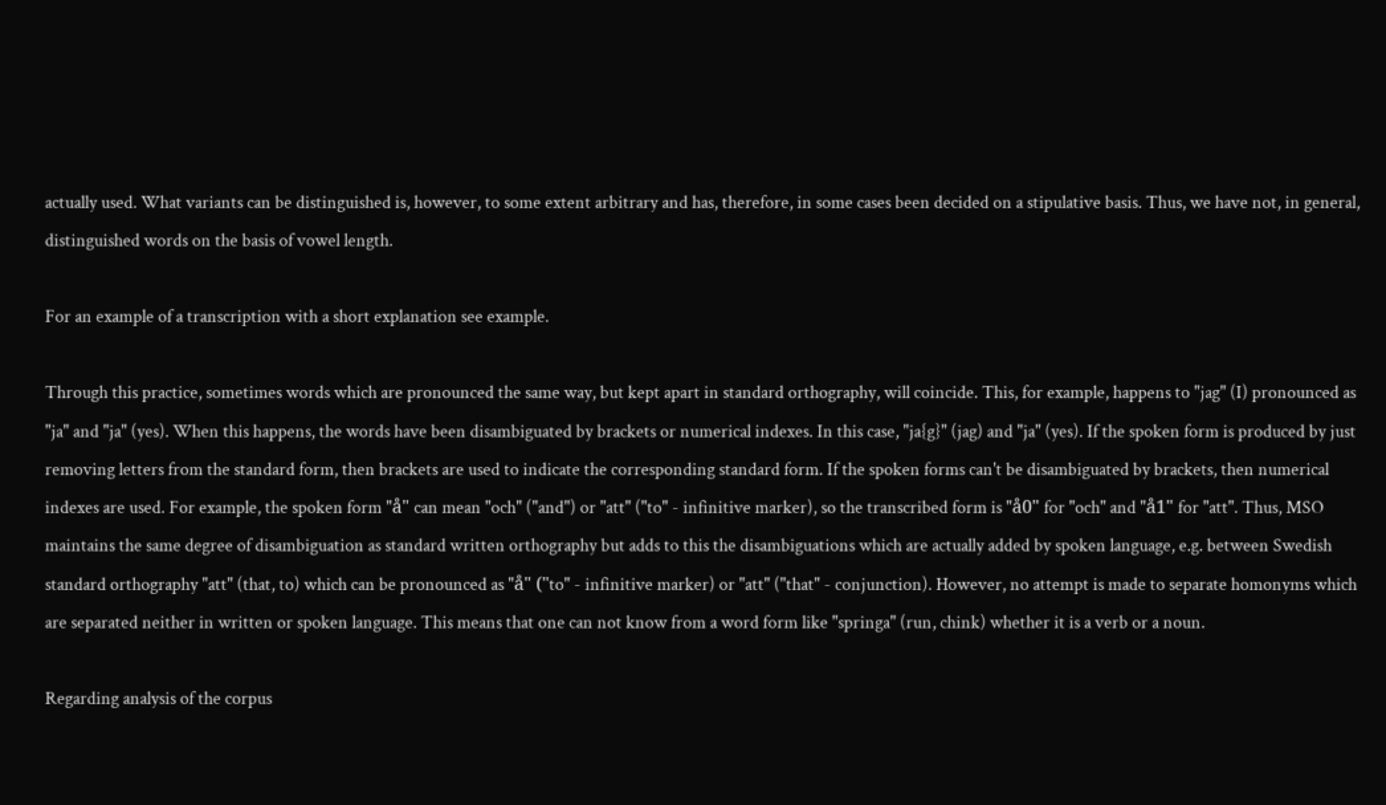actually used. What variants can be distinguished is, however, to some extent arbitrary and has, therefore, in some cases been decided on a stipulative basis. Thus, we have not, in general, distinguished words on the basis of vowel length.

For an example of a transcription with a short explanation see example.

Through this practice, sometimes words which are pronounced the same way, but kept apart in standard orthography, will coincide. This, for example, happens to "jag" (I) pronounced as "ja" and "ja" (yes). When this happens, the words have been disambiguated by brackets or numerical indexes. In this case, "ja{g}" (jag) and "ja" (yes). If the spoken form is produced by just removing letters from the standard form, then brackets are used to indicate the corresponding standard form. If the spoken forms can't be disambiguated by brackets, then numerical indexes are used. For example, the spoken form "å" can mean "och" ("and") or "att" ("to" - infinitive marker), so the transcribed form is "å0" for "och" and "å1" for "att". Thus, MSO maintains the same degree of disambiguation as standard written orthography but adds to this the disambiguations which are actually added by spoken language, e.g. between Swedish standard orthography "att" (that, to) which can be pronounced as "å" ("to" - infinitive marker) or "att" ("that" - conjunction). However, no attempt is made to separate homonyms which are separated neither in written or spoken language. This means that one can not know from a word form like "springa" (run, chink) whether it is a verb or a noun.

Regarding analysis of the corpus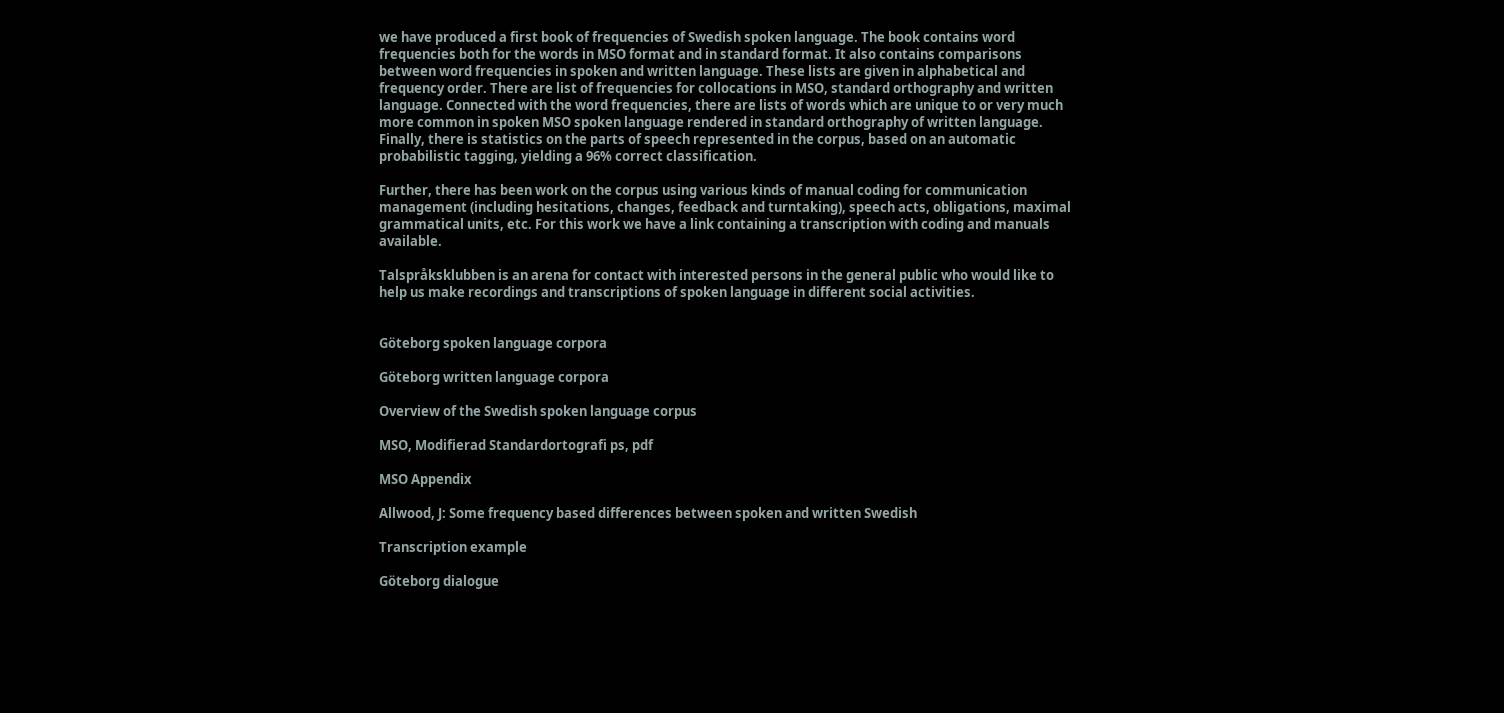we have produced a first book of frequencies of Swedish spoken language. The book contains word frequencies both for the words in MSO format and in standard format. It also contains comparisons between word frequencies in spoken and written language. These lists are given in alphabetical and frequency order. There are list of frequencies for collocations in MSO, standard orthography and written language. Connected with the word frequencies, there are lists of words which are unique to or very much more common in spoken MSO spoken language rendered in standard orthography of written language. Finally, there is statistics on the parts of speech represented in the corpus, based on an automatic probabilistic tagging, yielding a 96% correct classification.

Further, there has been work on the corpus using various kinds of manual coding for communication management (including hesitations, changes, feedback and turntaking), speech acts, obligations, maximal grammatical units, etc. For this work we have a link containing a transcription with coding and manuals available.

Talspråksklubben is an arena for contact with interested persons in the general public who would like to help us make recordings and transcriptions of spoken language in different social activities.


Göteborg spoken language corpora

Göteborg written language corpora

Overview of the Swedish spoken language corpus

MSO, Modifierad Standardortografi ps, pdf

MSO Appendix

Allwood, J: Some frequency based differences between spoken and written Swedish

Transcription example

Göteborg dialogue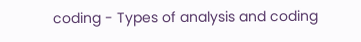coding - Types of analysis and coding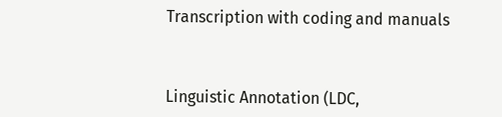Transcription with coding and manuals



Linguistic Annotation (LDC,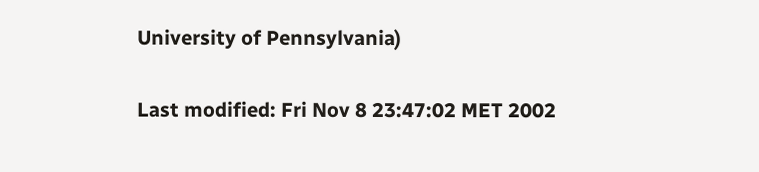University of Pennsylvania)

Last modified: Fri Nov 8 23:47:02 MET 2002